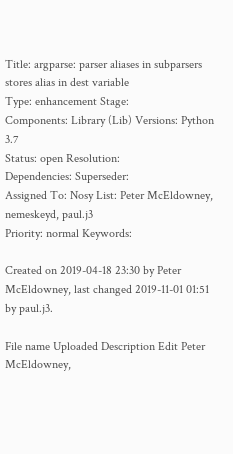Title: argparse: parser aliases in subparsers stores alias in dest variable
Type: enhancement Stage:
Components: Library (Lib) Versions: Python 3.7
Status: open Resolution:
Dependencies: Superseder:
Assigned To: Nosy List: Peter McEldowney, nemeskeyd, paul.j3
Priority: normal Keywords:

Created on 2019-04-18 23:30 by Peter McEldowney, last changed 2019-11-01 01:51 by paul.j3.

File name Uploaded Description Edit Peter McEldowney,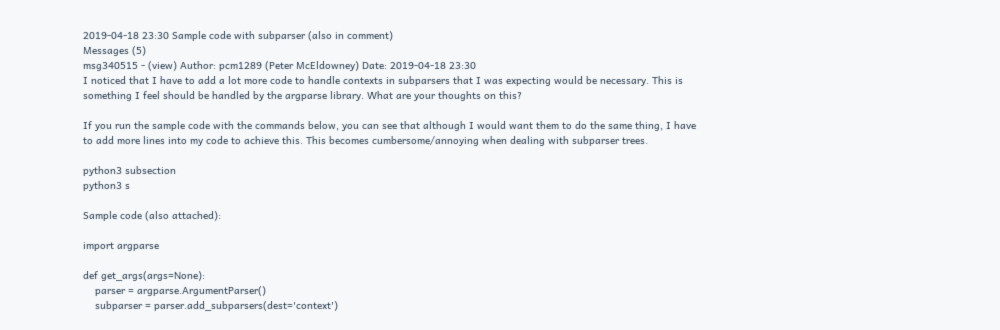2019-04-18 23:30 Sample code with subparser (also in comment)
Messages (5)
msg340515 - (view) Author: pcm1289 (Peter McEldowney) Date: 2019-04-18 23:30
I noticed that I have to add a lot more code to handle contexts in subparsers that I was expecting would be necessary. This is something I feel should be handled by the argparse library. What are your thoughts on this?

If you run the sample code with the commands below, you can see that although I would want them to do the same thing, I have to add more lines into my code to achieve this. This becomes cumbersome/annoying when dealing with subparser trees.

python3 subsection
python3 s

Sample code (also attached):

import argparse

def get_args(args=None):
    parser = argparse.ArgumentParser()
    subparser = parser.add_subparsers(dest='context')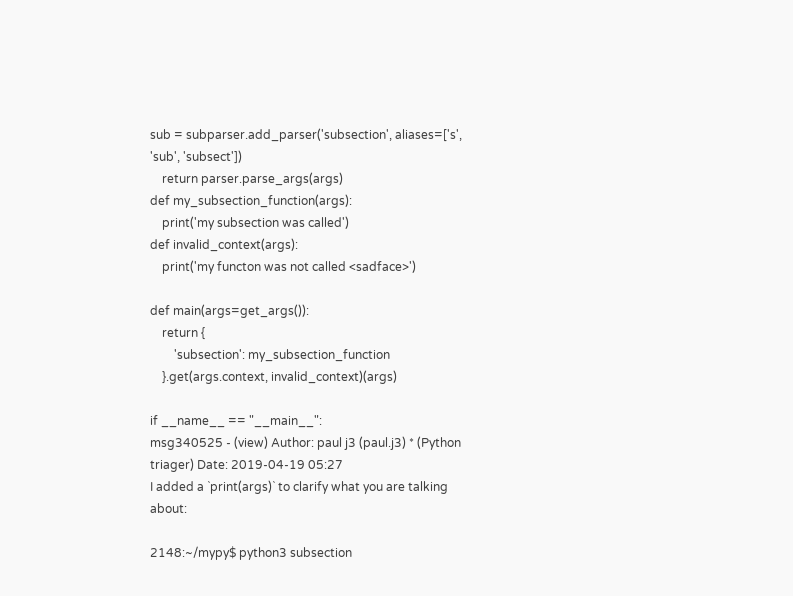sub = subparser.add_parser('subsection', aliases=['s', 'sub', 'subsect'])
    return parser.parse_args(args)
def my_subsection_function(args):
    print('my subsection was called')
def invalid_context(args):
    print('my functon was not called <sadface>')

def main(args=get_args()):
    return {
        'subsection': my_subsection_function
    }.get(args.context, invalid_context)(args)

if __name__ == "__main__":
msg340525 - (view) Author: paul j3 (paul.j3) * (Python triager) Date: 2019-04-19 05:27
I added a `print(args)` to clarify what you are talking about:

2148:~/mypy$ python3 subsection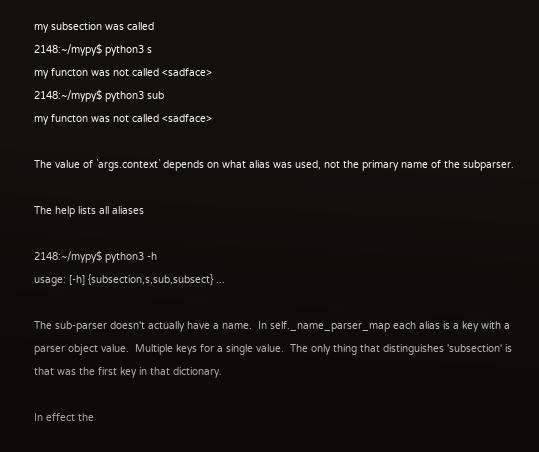my subsection was called
2148:~/mypy$ python3 s
my functon was not called <sadface>
2148:~/mypy$ python3 sub
my functon was not called <sadface>

The value of `args.context` depends on what alias was used, not the primary name of the subparser.

The help lists all aliases

2148:~/mypy$ python3 -h
usage: [-h] {subsection,s,sub,subsect} ...

The sub-parser doesn't actually have a name.  In self._name_parser_map each alias is a key with a parser object value.  Multiple keys for a single value.  The only thing that distinguishes 'subsection' is that was the first key in that dictionary.

In effect the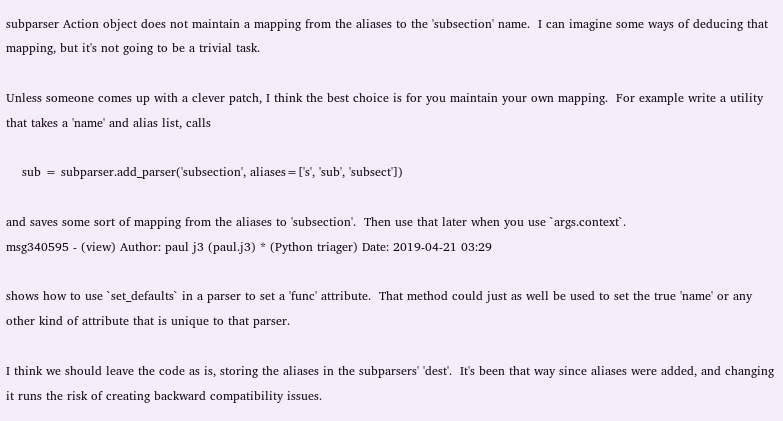subparser Action object does not maintain a mapping from the aliases to the 'subsection' name.  I can imagine some ways of deducing that mapping, but it's not going to be a trivial task.

Unless someone comes up with a clever patch, I think the best choice is for you maintain your own mapping.  For example write a utility that takes a 'name' and alias list, calls

    sub = subparser.add_parser('subsection', aliases=['s', 'sub', 'subsect'])

and saves some sort of mapping from the aliases to 'subsection'.  Then use that later when you use `args.context`.
msg340595 - (view) Author: paul j3 (paul.j3) * (Python triager) Date: 2019-04-21 03:29

shows how to use `set_defaults` in a parser to set a 'func' attribute.  That method could just as well be used to set the true 'name' or any other kind of attribute that is unique to that parser.

I think we should leave the code as is, storing the aliases in the subparsers' 'dest'.  It's been that way since aliases were added, and changing it runs the risk of creating backward compatibility issues.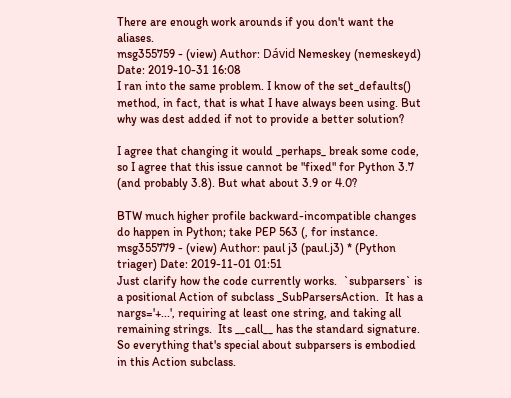There are enough work arounds if you don't want the aliases.
msg355759 - (view) Author: Dávid Nemeskey (nemeskeyd) Date: 2019-10-31 16:08
I ran into the same problem. I know of the set_defaults() method, in fact, that is what I have always been using. But why was dest added if not to provide a better solution?

I agree that changing it would _perhaps_ break some code, so I agree that this issue cannot be "fixed" for Python 3.7 (and probably 3.8). But what about 3.9 or 4.0?

BTW much higher profile backward-incompatible changes do happen in Python; take PEP 563 (, for instance.
msg355779 - (view) Author: paul j3 (paul.j3) * (Python triager) Date: 2019-11-01 01:51
Just clarify how the code currently works.  `subparsers` is a positional Action of subclass _SubParsersAction.  It has a nargs='+...', requiring at least one string, and taking all remaining strings.  Its __call__ has the standard signature.  So everything that's special about subparsers is embodied in this Action subclass.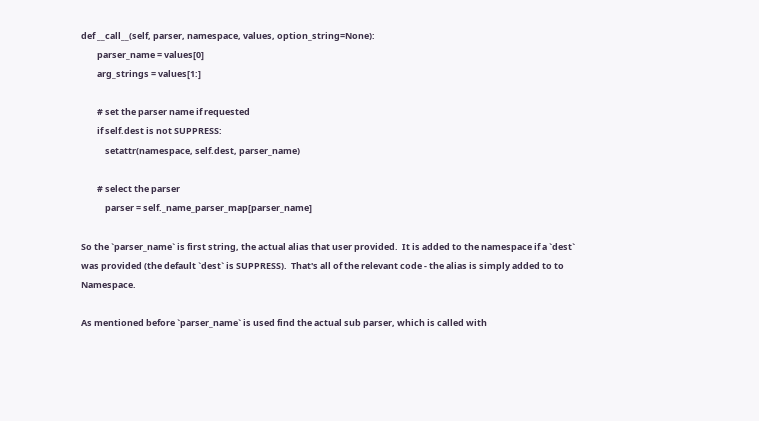def __call__(self, parser, namespace, values, option_string=None):
        parser_name = values[0]
        arg_strings = values[1:]

        # set the parser name if requested
        if self.dest is not SUPPRESS:
            setattr(namespace, self.dest, parser_name)

        # select the parser
            parser = self._name_parser_map[parser_name]

So the `parser_name` is first string, the actual alias that user provided.  It is added to the namespace if a `dest` was provided (the default `dest` is SUPPRESS).  That's all of the relevant code - the alias is simply added to to Namespace.

As mentioned before `parser_name` is used find the actual sub parser, which is called with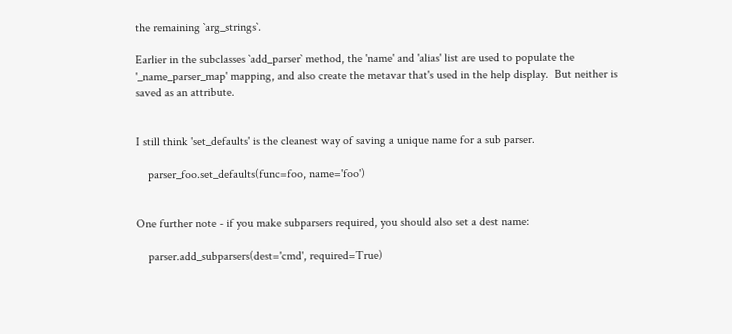the remaining `arg_strings`.

Earlier in the subclasses `add_parser` method, the 'name' and 'alias' list are used to populate the '_name_parser_map' mapping, and also create the metavar that's used in the help display.  But neither is saved as an attribute.


I still think 'set_defaults' is the cleanest way of saving a unique name for a sub parser.

    parser_foo.set_defaults(func=foo, name='foo')


One further note - if you make subparsers required, you should also set a dest name:

    parser.add_subparsers(dest='cmd', required=True)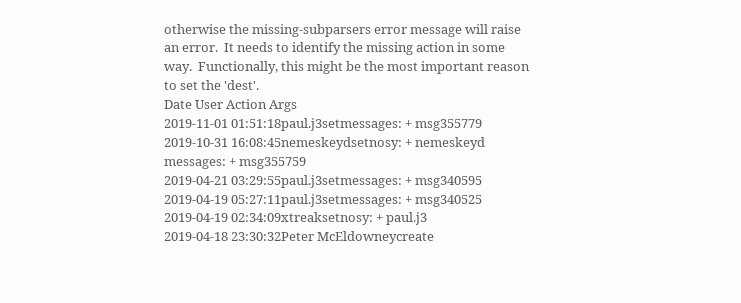otherwise the missing-subparsers error message will raise an error.  It needs to identify the missing action in some way.  Functionally, this might be the most important reason to set the 'dest'.
Date User Action Args
2019-11-01 01:51:18paul.j3setmessages: + msg355779
2019-10-31 16:08:45nemeskeydsetnosy: + nemeskeyd
messages: + msg355759
2019-04-21 03:29:55paul.j3setmessages: + msg340595
2019-04-19 05:27:11paul.j3setmessages: + msg340525
2019-04-19 02:34:09xtreaksetnosy: + paul.j3
2019-04-18 23:30:32Peter McEldowneycreate